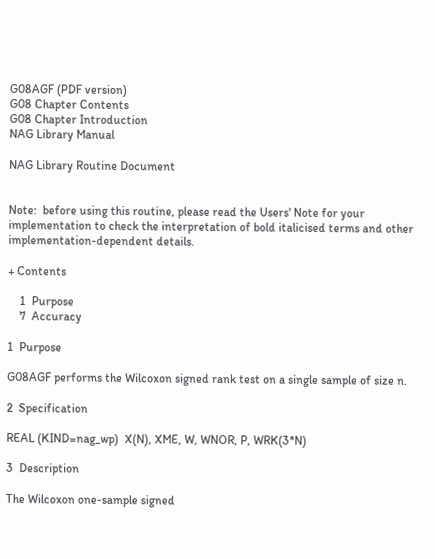G08AGF (PDF version)
G08 Chapter Contents
G08 Chapter Introduction
NAG Library Manual

NAG Library Routine Document


Note:  before using this routine, please read the Users' Note for your implementation to check the interpretation of bold italicised terms and other implementation-dependent details.

+ Contents

    1  Purpose
    7  Accuracy

1  Purpose

G08AGF performs the Wilcoxon signed rank test on a single sample of size n.

2  Specification

REAL (KIND=nag_wp)  X(N), XME, W, WNOR, P, WRK(3*N)

3  Description

The Wilcoxon one-sample signed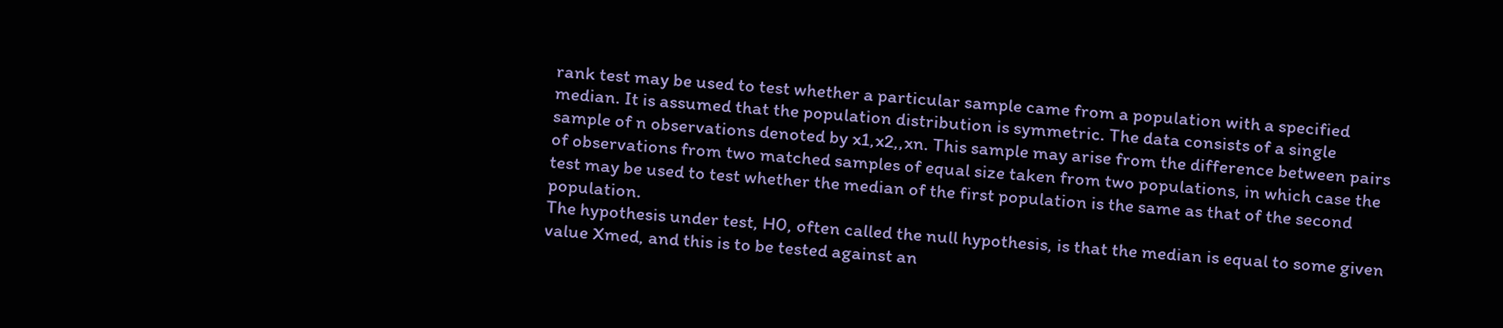rank test may be used to test whether a particular sample came from a population with a specified median. It is assumed that the population distribution is symmetric. The data consists of a single sample of n observations denoted by x1,x2,,xn. This sample may arise from the difference between pairs of observations from two matched samples of equal size taken from two populations, in which case the test may be used to test whether the median of the first population is the same as that of the second population.
The hypothesis under test, H0, often called the null hypothesis, is that the median is equal to some given value Xmed, and this is to be tested against an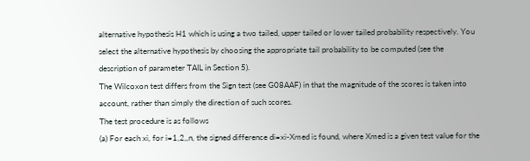alternative hypothesis H1 which is using a two tailed, upper tailed or lower tailed probability respectively. You select the alternative hypothesis by choosing the appropriate tail probability to be computed (see the description of parameter TAIL in Section 5).
The Wilcoxon test differs from the Sign test (see G08AAF) in that the magnitude of the scores is taken into account, rather than simply the direction of such scores.
The test procedure is as follows
(a) For each xi, for i=1,2,,n, the signed difference di=xi-Xmed is found, where Xmed is a given test value for the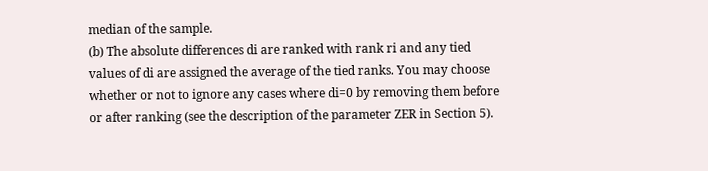median of the sample.
(b) The absolute differences di are ranked with rank ri and any tied values of di are assigned the average of the tied ranks. You may choose whether or not to ignore any cases where di=0 by removing them before or after ranking (see the description of the parameter ZER in Section 5).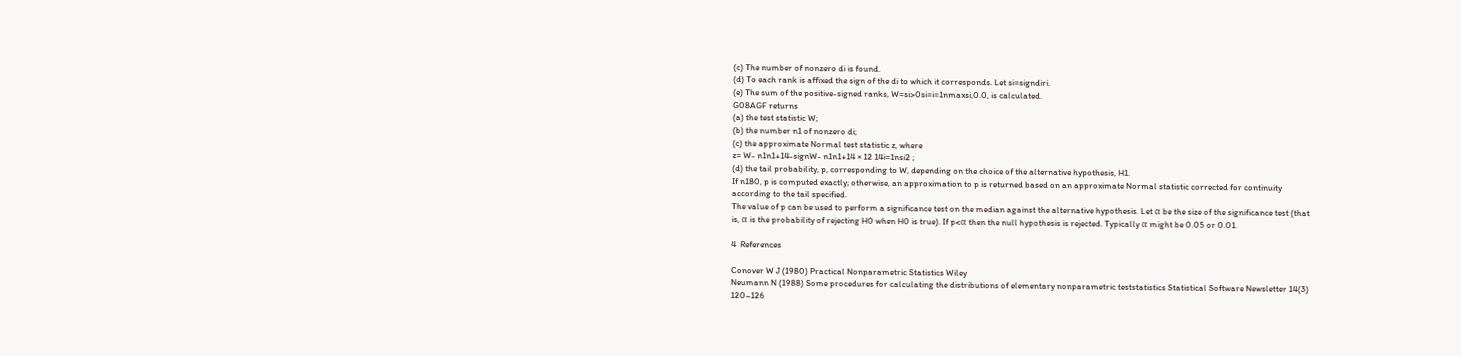(c) The number of nonzero di is found.
(d) To each rank is affixed the sign of the di to which it corresponds. Let si=signdiri.
(e) The sum of the positive-signed ranks, W=si>0si=i=1nmaxsi,0.0, is calculated.
G08AGF returns
(a) the test statistic W;
(b) the number n1 of nonzero di;
(c) the approximate Normal test statistic z, where
z= W- n1n1+14-signW- n1n1+14 × 12 14i=1nsi2 ;
(d) the tail probability, p, corresponding to W, depending on the choice of the alternative hypothesis, H1.
If n180, p is computed exactly; otherwise, an approximation to p is returned based on an approximate Normal statistic corrected for continuity according to the tail specified.
The value of p can be used to perform a significance test on the median against the alternative hypothesis. Let α be the size of the significance test (that is, α is the probability of rejecting H0 when H0 is true). If p<α then the null hypothesis is rejected. Typically α might be 0.05 or 0.01.

4  References

Conover W J (1980) Practical Nonparametric Statistics Wiley
Neumann N (1988) Some procedures for calculating the distributions of elementary nonparametric teststatistics Statistical Software Newsletter 14(3) 120–126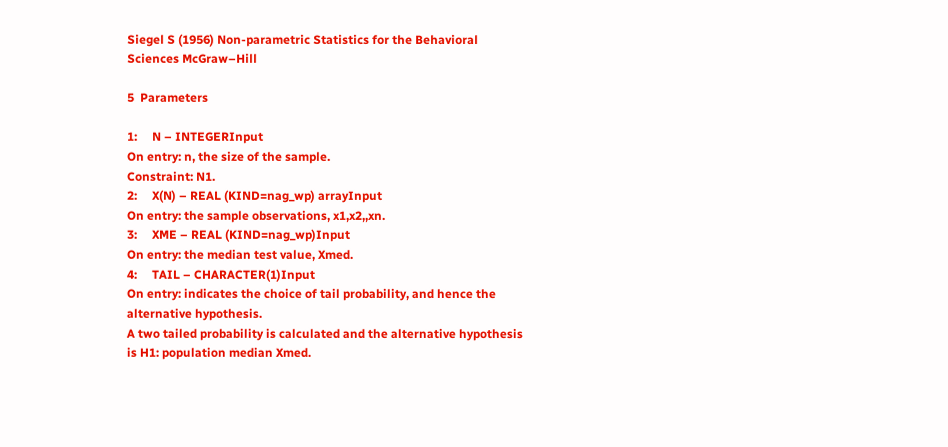Siegel S (1956) Non-parametric Statistics for the Behavioral Sciences McGraw–Hill

5  Parameters

1:     N – INTEGERInput
On entry: n, the size of the sample.
Constraint: N1.
2:     X(N) – REAL (KIND=nag_wp) arrayInput
On entry: the sample observations, x1,x2,,xn.
3:     XME – REAL (KIND=nag_wp)Input
On entry: the median test value, Xmed.
4:     TAIL – CHARACTER(1)Input
On entry: indicates the choice of tail probability, and hence the alternative hypothesis.
A two tailed probability is calculated and the alternative hypothesis is H1: population median Xmed.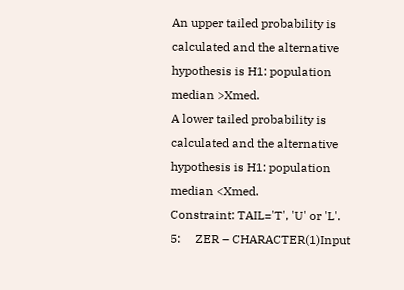An upper tailed probability is calculated and the alternative hypothesis is H1: population median >Xmed.
A lower tailed probability is calculated and the alternative hypothesis is H1: population median <Xmed.
Constraint: TAIL='T', 'U' or 'L'.
5:     ZER – CHARACTER(1)Input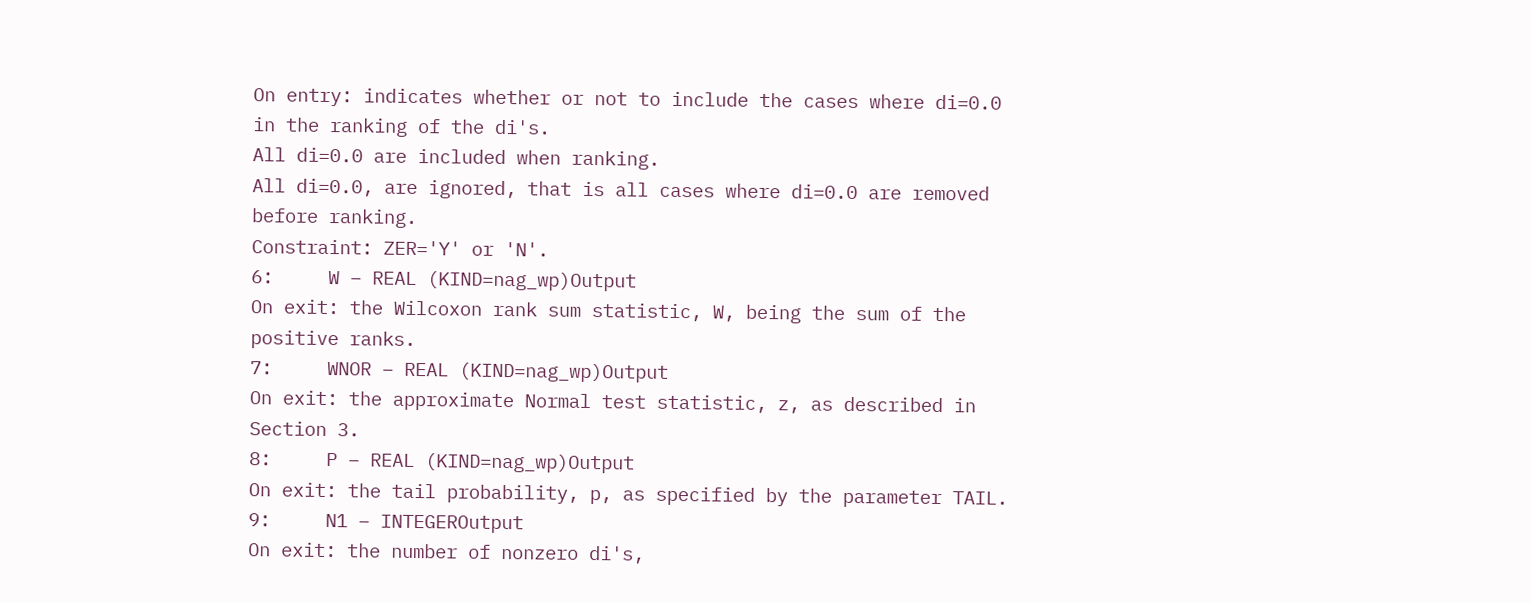On entry: indicates whether or not to include the cases where di=0.0 in the ranking of the di's.
All di=0.0 are included when ranking.
All di=0.0, are ignored, that is all cases where di=0.0 are removed before ranking.
Constraint: ZER='Y' or 'N'.
6:     W – REAL (KIND=nag_wp)Output
On exit: the Wilcoxon rank sum statistic, W, being the sum of the positive ranks.
7:     WNOR – REAL (KIND=nag_wp)Output
On exit: the approximate Normal test statistic, z, as described in Section 3.
8:     P – REAL (KIND=nag_wp)Output
On exit: the tail probability, p, as specified by the parameter TAIL.
9:     N1 – INTEGEROutput
On exit: the number of nonzero di's,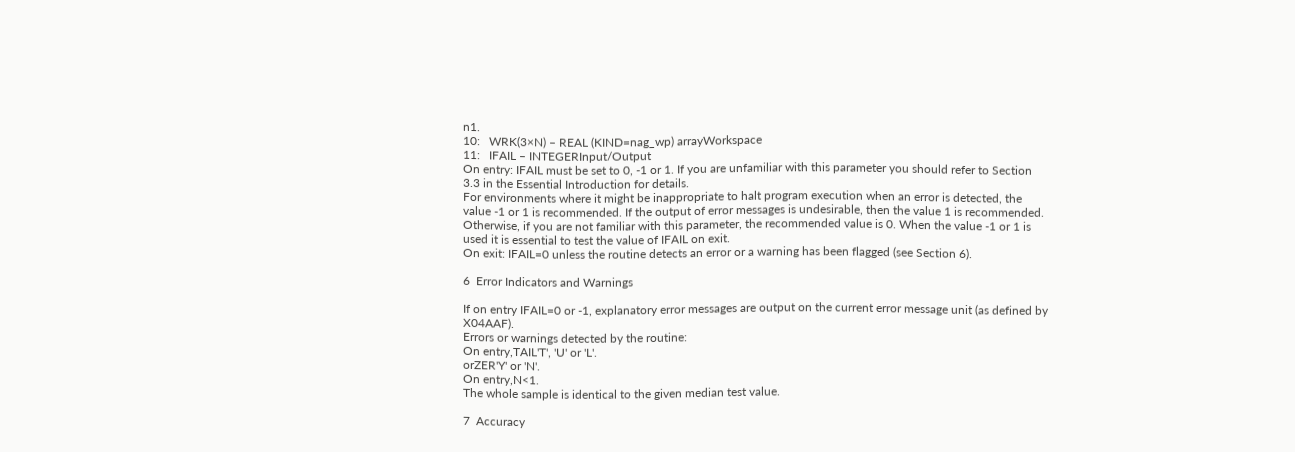n1.
10:   WRK(3×N) – REAL (KIND=nag_wp) arrayWorkspace
11:   IFAIL – INTEGERInput/Output
On entry: IFAIL must be set to 0, -1 or 1. If you are unfamiliar with this parameter you should refer to Section 3.3 in the Essential Introduction for details.
For environments where it might be inappropriate to halt program execution when an error is detected, the value -1 or 1 is recommended. If the output of error messages is undesirable, then the value 1 is recommended. Otherwise, if you are not familiar with this parameter, the recommended value is 0. When the value -1 or 1 is used it is essential to test the value of IFAIL on exit.
On exit: IFAIL=0 unless the routine detects an error or a warning has been flagged (see Section 6).

6  Error Indicators and Warnings

If on entry IFAIL=0 or -1, explanatory error messages are output on the current error message unit (as defined by X04AAF).
Errors or warnings detected by the routine:
On entry,TAIL'T', 'U' or 'L'.
orZER'Y' or 'N'.
On entry,N<1.
The whole sample is identical to the given median test value.

7  Accuracy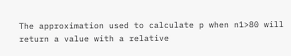The approximation used to calculate p when n1>80 will return a value with a relative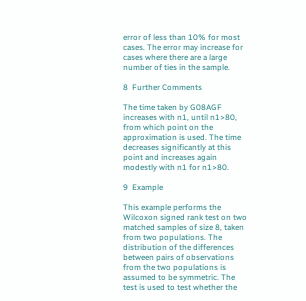error of less than 10% for most cases. The error may increase for cases where there are a large number of ties in the sample.

8  Further Comments

The time taken by G08AGF increases with n1, until n1>80, from which point on the approximation is used. The time decreases significantly at this point and increases again modestly with n1 for n1>80.

9  Example

This example performs the Wilcoxon signed rank test on two matched samples of size 8, taken from two populations. The distribution of the differences between pairs of observations from the two populations is assumed to be symmetric. The test is used to test whether the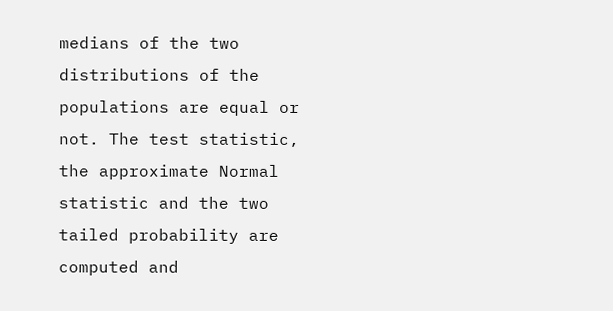medians of the two distributions of the populations are equal or not. The test statistic, the approximate Normal statistic and the two tailed probability are computed and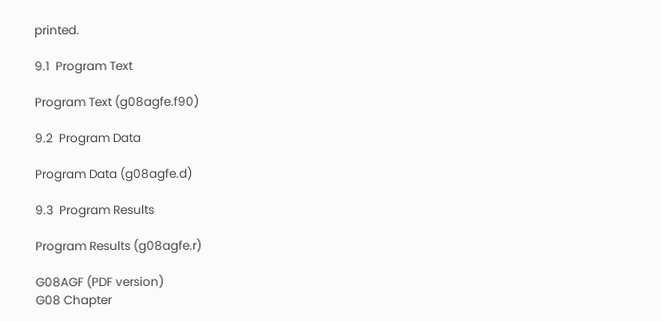printed.

9.1  Program Text

Program Text (g08agfe.f90)

9.2  Program Data

Program Data (g08agfe.d)

9.3  Program Results

Program Results (g08agfe.r)

G08AGF (PDF version)
G08 Chapter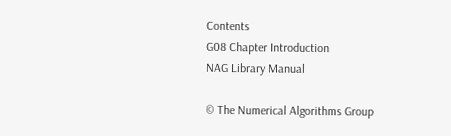Contents
G08 Chapter Introduction
NAG Library Manual

© The Numerical Algorithms Group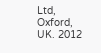Ltd, Oxford, UK. 2012